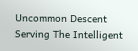Uncommon Descent Serving The Intelligent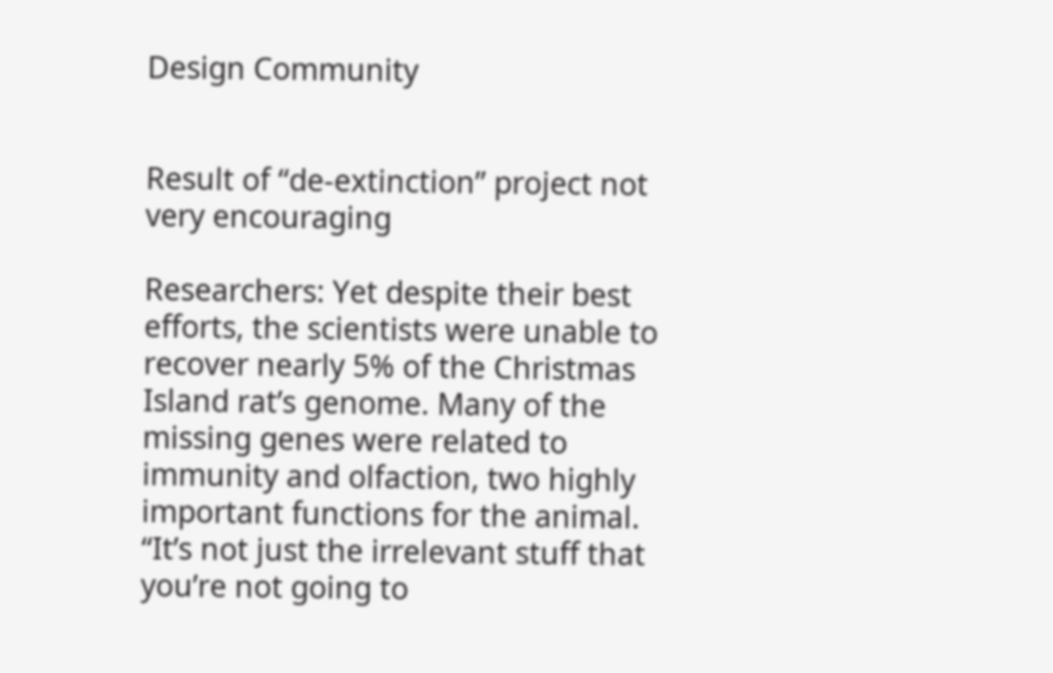Design Community


Result of “de-extinction” project not very encouraging

Researchers: Yet despite their best efforts, the scientists were unable to recover nearly 5% of the Christmas Island rat’s genome. Many of the missing genes were related to immunity and olfaction, two highly important functions for the animal. “It’s not just the irrelevant stuff that you’re not going to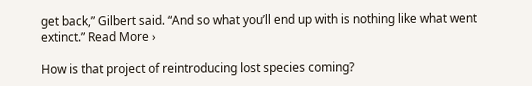get back,” Gilbert said. “And so what you’ll end up with is nothing like what went extinct.” Read More ›

How is that project of reintroducing lost species coming?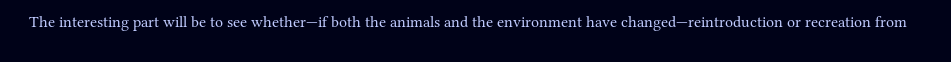The interesting part will be to see whether—if both the animals and the environment have changed—reintroduction or recreation from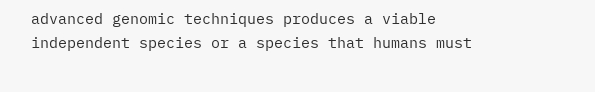advanced genomic techniques produces a viable independent species or a species that humans must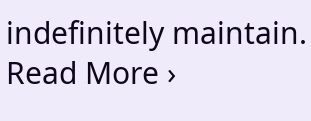indefinitely maintain. Read More ›